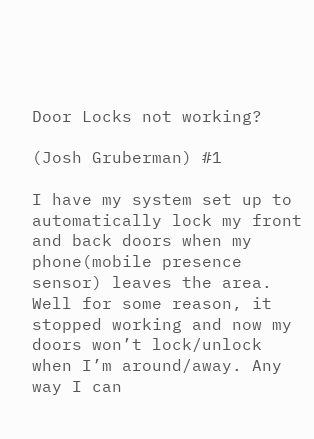Door Locks not working?

(Josh Gruberman) #1

I have my system set up to automatically lock my front and back doors when my phone(mobile presence sensor) leaves the area. Well for some reason, it stopped working and now my doors won’t lock/unlock when I’m around/away. Any way I can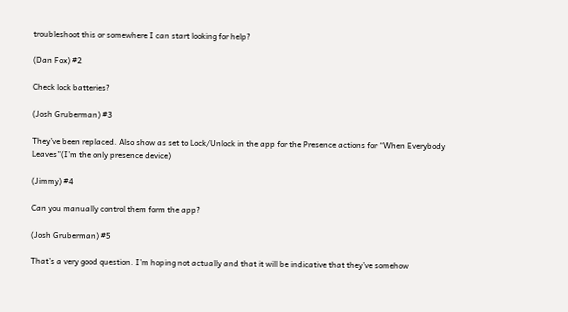troubleshoot this or somewhere I can start looking for help?

(Dan Fox) #2

Check lock batteries?

(Josh Gruberman) #3

They’ve been replaced. Also show as set to Lock/Unlock in the app for the Presence actions for “When Everybody Leaves”(I’m the only presence device)

(Jimmy) #4

Can you manually control them form the app?

(Josh Gruberman) #5

That’s a very good question. I’m hoping not actually and that it will be indicative that they’ve somehow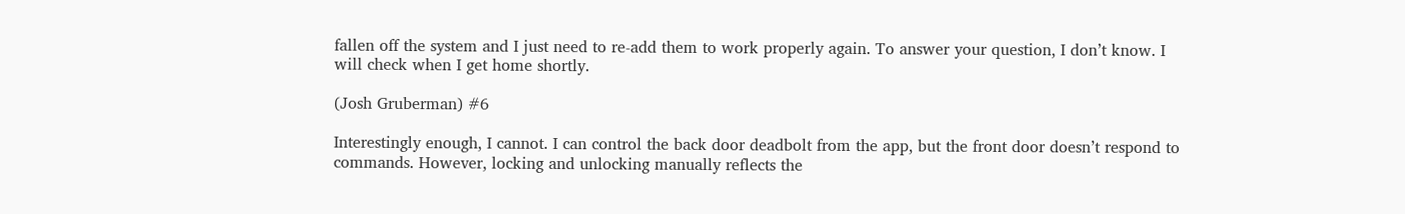fallen off the system and I just need to re-add them to work properly again. To answer your question, I don’t know. I will check when I get home shortly.

(Josh Gruberman) #6

Interestingly enough, I cannot. I can control the back door deadbolt from the app, but the front door doesn’t respond to commands. However, locking and unlocking manually reflects the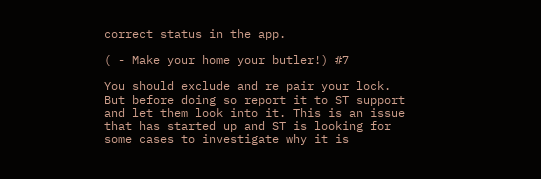correct status in the app.

( - Make your home your butler!) #7

You should exclude and re pair your lock. But before doing so report it to ST support and let them look into it. This is an issue that has started up and ST is looking for some cases to investigate why it is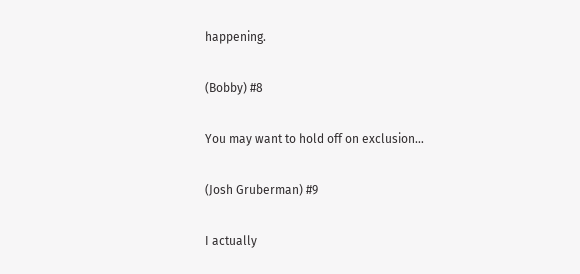happening.

(Bobby) #8

You may want to hold off on exclusion…

(Josh Gruberman) #9

I actually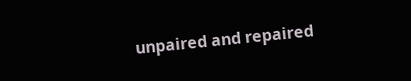unpaired and repaired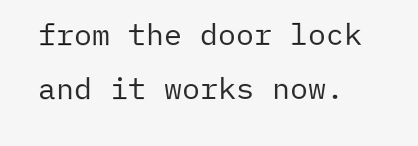from the door lock and it works now.